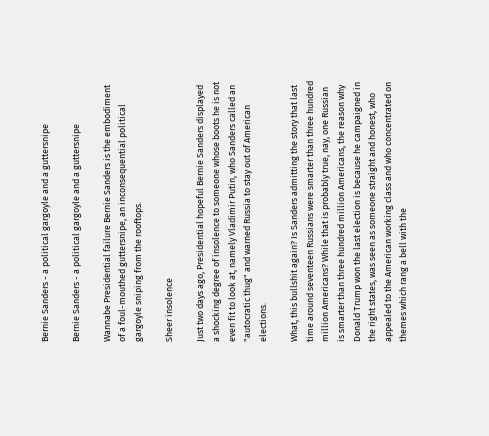Bernie Sanders - a political gargoyle and a guttersnipe

Bernie Sanders - a political gargoyle and a guttersnipe

Wannabe Presidential failure Bernie Sanders is the embodiment of a foul-mouthed guttersnipe, an inconsequential political gargoyle sniping from the rooftops.

Sheer insolence

Just two days ago, Presidential hopeful Bernie Sanders displayed a shocking degree of insolence to someone whose boots he is not even fit to look at, namely Vladimir Putin, who Sanders called an "autocratic thug" and warned Russia to stay out of American elections.

What, this bullshit again? Is Sanders admitting the story that last time around seventeen Russians were smarter than three hundred million Americans? While that is probably true, nay, one Russian is smarter than three hundred million Americans, the reason why Donald Trump won the last election is because he campaigned in the right states, was seen as someone straight and honest, who appealed to the American working class and who concentrated on themes which rang a bell with the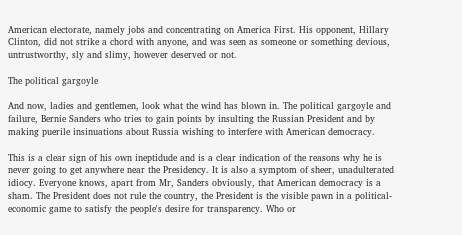American electorate, namely jobs and concentrating on America First. His opponent, Hillary Clinton, did not strike a chord with anyone, and was seen as someone or something devious, untrustworthy, sly and slimy, however deserved or not.

The political gargoyle

And now, ladies and gentlemen, look what the wind has blown in. The political gargoyle and failure, Bernie Sanders who tries to gain points by insulting the Russian President and by making puerile insinuations about Russia wishing to interfere with American democracy.

This is a clear sign of his own ineptidude and is a clear indication of the reasons why he is never going to get anywhere near the Presidency. It is also a symptom of sheer, unadulterated idiocy. Everyone knows, apart from Mr, Sanders obviously, that American democracy is a sham. The President does not rule the country, the President is the visible pawn in a political-economic game to satisfy the people's desire for transparency. Who or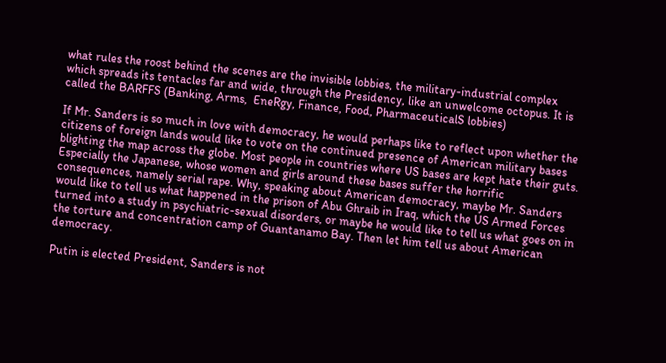what rules the roost behind the scenes are the invisible lobbies, the military-industrial complex which spreads its tentacles far and wide, through the Presidency, like an unwelcome octopus. It is called the BARFFS (Banking, Arms,  EneRgy, Finance, Food, PharmaceuticalS lobbies)

If Mr. Sanders is so much in love with democracy, he would perhaps like to reflect upon whether the citizens of foreign lands would like to vote on the continued presence of American military bases blighting the map across the globe. Most people in countries where US bases are kept hate their guts. Especially the Japanese, whose women and girls around these bases suffer the horrific consequences, namely serial rape. Why, speaking about American democracy, maybe Mr. Sanders would like to tell us what happened in the prison of Abu Ghraib in Iraq, which the US Armed Forces turned into a study in psychiatric-sexual disorders, or maybe he would like to tell us what goes on in the torture and concentration camp of Guantanamo Bay. Then let him tell us about American democracy.

Putin is elected President, Sanders is not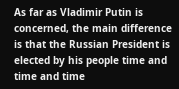As far as Vladimir Putin is concerned, the main difference is that the Russian President is elected by his people time and time and time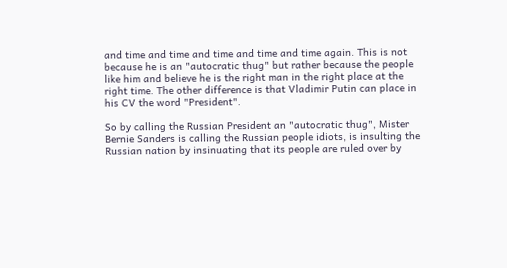and time and time and time and time and time again. This is not because he is an "autocratic thug" but rather because the people like him and believe he is the right man in the right place at the right time. The other difference is that Vladimir Putin can place in his CV the word "President".

So by calling the Russian President an "autocratic thug", Mister Bernie Sanders is calling the Russian people idiots, is insulting the Russian nation by insinuating that its people are ruled over by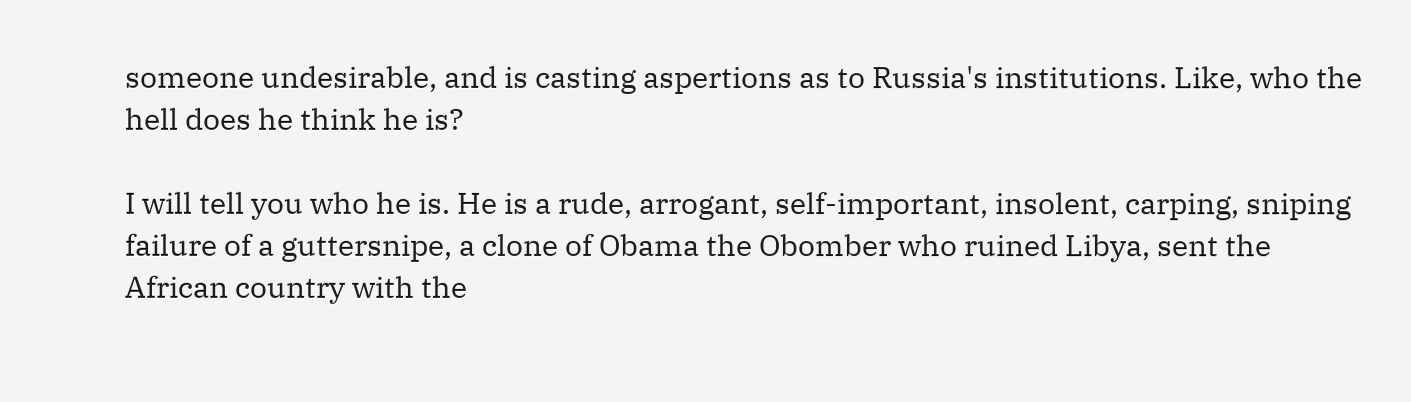someone undesirable, and is casting aspertions as to Russia's institutions. Like, who the hell does he think he is?

I will tell you who he is. He is a rude, arrogant, self-important, insolent, carping, sniping failure of a guttersnipe, a clone of Obama the Obomber who ruined Libya, sent the African country with the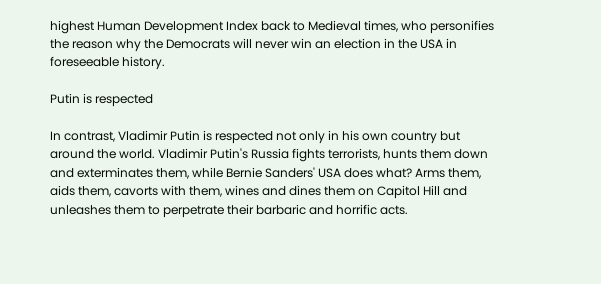highest Human Development Index back to Medieval times, who personifies the reason why the Democrats will never win an election in the USA in foreseeable history.

Putin is respected

In contrast, Vladimir Putin is respected not only in his own country but around the world. Vladimir Putin's Russia fights terrorists, hunts them down and exterminates them, while Bernie Sanders' USA does what? Arms them, aids them, cavorts with them, wines and dines them on Capitol Hill and unleashes them to perpetrate their barbaric and horrific acts.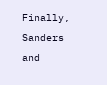Finally, Sanders and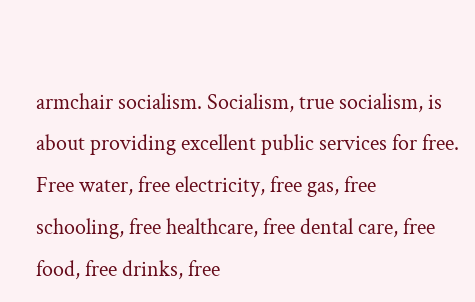armchair socialism. Socialism, true socialism, is about providing excellent public services for free. Free water, free electricity, free gas, free schooling, free healthcare, free dental care, free food, free drinks, free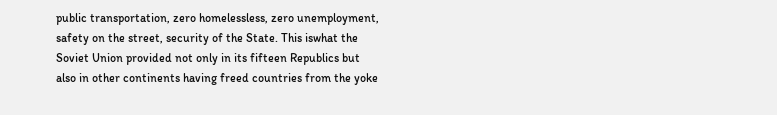public transportation, zero homelessless, zero unemployment, safety on the street, security of the State. This iswhat the Soviet Union provided not only in its fifteen Republics but also in other continents having freed countries from the yoke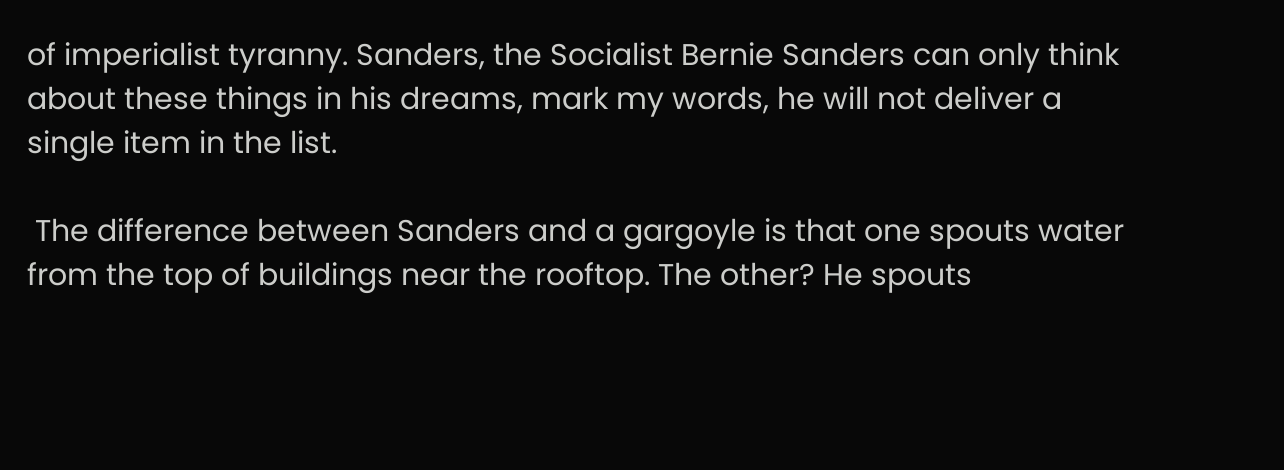of imperialist tyranny. Sanders, the Socialist Bernie Sanders can only think about these things in his dreams, mark my words, he will not deliver a single item in the list.

 The difference between Sanders and a gargoyle is that one spouts water from the top of buildings near the rooftop. The other? He spouts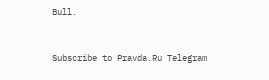Bull.


Subscribe to Pravda.Ru Telegram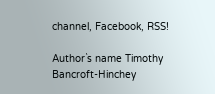channel, Facebook, RSS!

Author`s name Timothy Bancroft-Hinchey